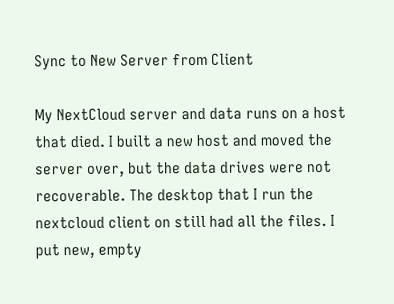Sync to New Server from Client

My NextCloud server and data runs on a host that died. I built a new host and moved the server over, but the data drives were not recoverable. The desktop that I run the nextcloud client on still had all the files. I put new, empty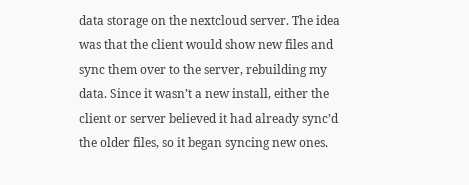data storage on the nextcloud server. The idea was that the client would show new files and sync them over to the server, rebuilding my data. Since it wasn’t a new install, either the client or server believed it had already sync’d the older files, so it began syncing new ones.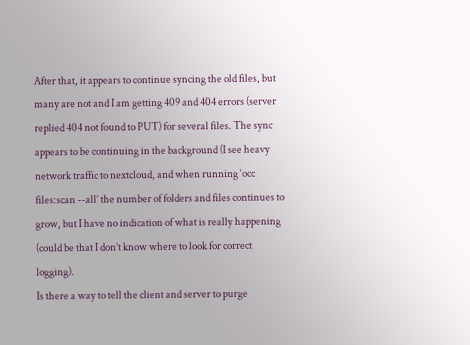After that, it appears to continue syncing the old files, but many are not and I am getting 409 and 404 errors (server replied 404 not found to PUT) for several files. The sync appears to be continuing in the background (I see heavy network traffic to nextcloud, and when running ‘occ files:scan --all’ the number of folders and files continues to grow, but I have no indication of what is really happening (could be that I don’t know where to look for correct logging).
Is there a way to tell the client and server to purge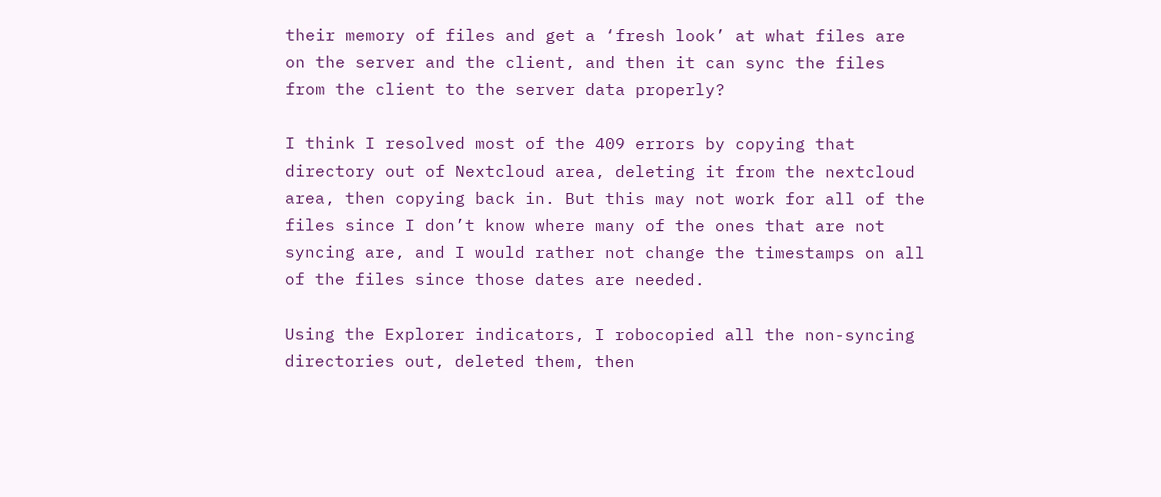their memory of files and get a ‘fresh look’ at what files are on the server and the client, and then it can sync the files from the client to the server data properly?

I think I resolved most of the 409 errors by copying that directory out of Nextcloud area, deleting it from the nextcloud area, then copying back in. But this may not work for all of the files since I don’t know where many of the ones that are not syncing are, and I would rather not change the timestamps on all of the files since those dates are needed.

Using the Explorer indicators, I robocopied all the non-syncing directories out, deleted them, then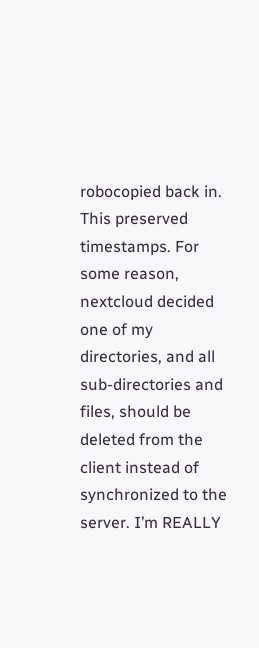robocopied back in. This preserved timestamps. For some reason, nextcloud decided one of my directories, and all sub-directories and files, should be deleted from the client instead of synchronized to the server. I’m REALLY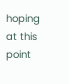hoping at this point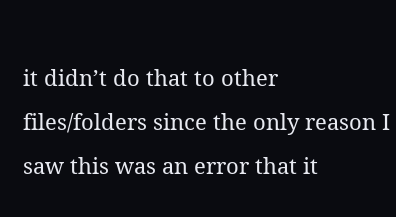it didn’t do that to other files/folders since the only reason I saw this was an error that it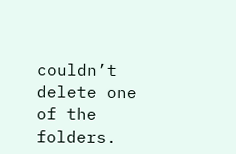couldn’t delete one of the folders.